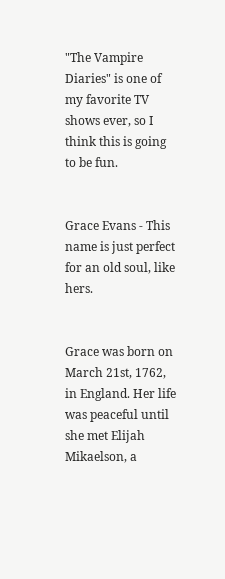"The Vampire Diaries" is one of my favorite TV shows ever, so I think this is going to be fun.


Grace Evans - This name is just perfect for an old soul, like hers.


Grace was born on March 21st, 1762, in England. Her life was peaceful until she met Elijah Mikaelson, a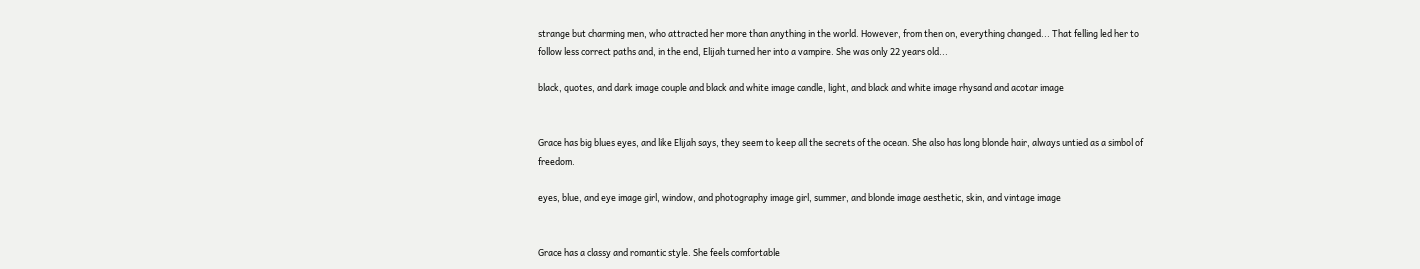strange but charming men, who attracted her more than anything in the world. However, from then on, everything changed... That felling led her to follow less correct paths and, in the end, Elijah turned her into a vampire. She was only 22 years old...

black, quotes, and dark image couple and black and white image candle, light, and black and white image rhysand and acotar image


Grace has big blues eyes, and like Elijah says, they seem to keep all the secrets of the ocean. She also has long blonde hair, always untied as a simbol of freedom.

eyes, blue, and eye image girl, window, and photography image girl, summer, and blonde image aesthetic, skin, and vintage image


Grace has a classy and romantic style. She feels comfortable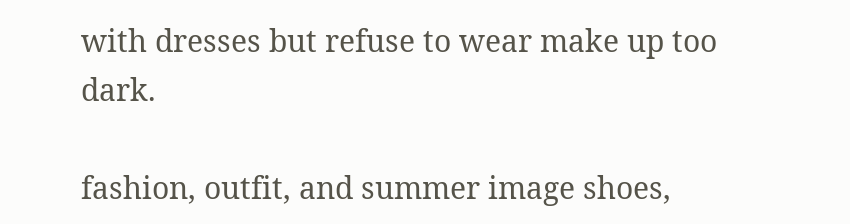with dresses but refuse to wear make up too dark.

fashion, outfit, and summer image shoes,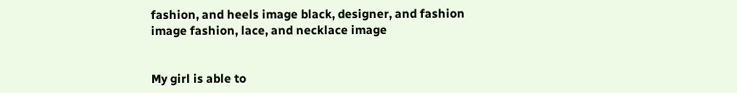fashion, and heels image black, designer, and fashion image fashion, lace, and necklace image


My girl is able to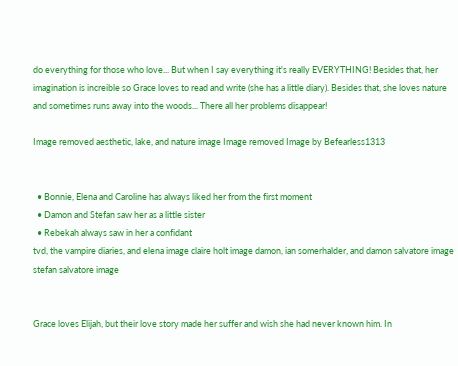do everything for those who love... But when I say everything it's really EVERYTHING! Besides that, her imagination is increible so Grace loves to read and write (she has a little diary). Besides that, she loves nature and sometimes runs away into the woods... There all her problems disappear!

Image removed aesthetic, lake, and nature image Image removed Image by Befearless1313


  • Bonnie, Elena and Caroline has always liked her from the first moment
  • Damon and Stefan saw her as a little sister
  • Rebekah always saw in her a confidant
tvd, the vampire diaries, and elena image claire holt image damon, ian somerhalder, and damon salvatore image stefan salvatore image


Grace loves Elijah, but their love story made her suffer and wish she had never known him. In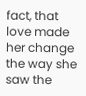fact, that love made her change the way she saw the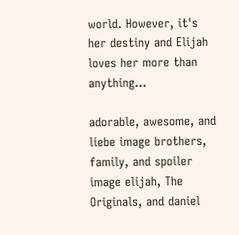world. However, it's her destiny and Elijah loves her more than anything...

adorable, awesome, and liebe image brothers, family, and spoiler image elijah, The Originals, and daniel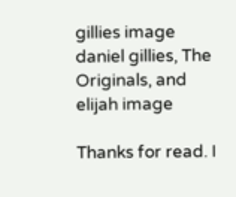gillies image daniel gillies, The Originals, and elijah image

Thanks for read. I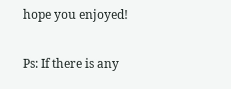hope you enjoyed!

Ps: If there is any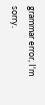grammar error, I'm sorry.